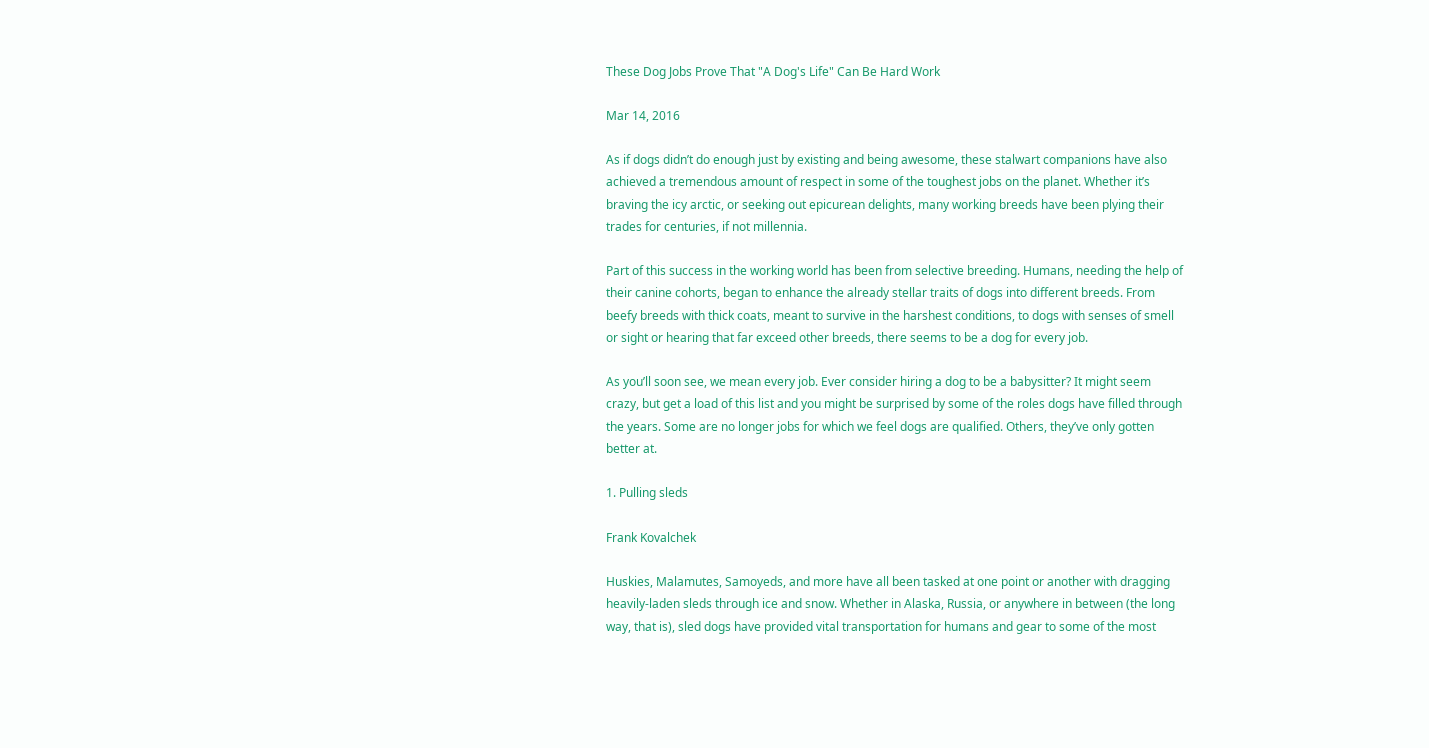These Dog Jobs Prove That "A Dog's Life" Can Be Hard Work

Mar 14, 2016

As if dogs didn’t do enough just by existing and being awesome, these stalwart companions have also achieved a tremendous amount of respect in some of the toughest jobs on the planet. Whether it’s braving the icy arctic, or seeking out epicurean delights, many working breeds have been plying their trades for centuries, if not millennia.

Part of this success in the working world has been from selective breeding. Humans, needing the help of their canine cohorts, began to enhance the already stellar traits of dogs into different breeds. From beefy breeds with thick coats, meant to survive in the harshest conditions, to dogs with senses of smell or sight or hearing that far exceed other breeds, there seems to be a dog for every job.

As you’ll soon see, we mean every job. Ever consider hiring a dog to be a babysitter? It might seem crazy, but get a load of this list and you might be surprised by some of the roles dogs have filled through the years. Some are no longer jobs for which we feel dogs are qualified. Others, they’ve only gotten better at.

1. Pulling sleds

Frank Kovalchek

Huskies, Malamutes, Samoyeds, and more have all been tasked at one point or another with dragging heavily-laden sleds through ice and snow. Whether in Alaska, Russia, or anywhere in between (the long way, that is), sled dogs have provided vital transportation for humans and gear to some of the most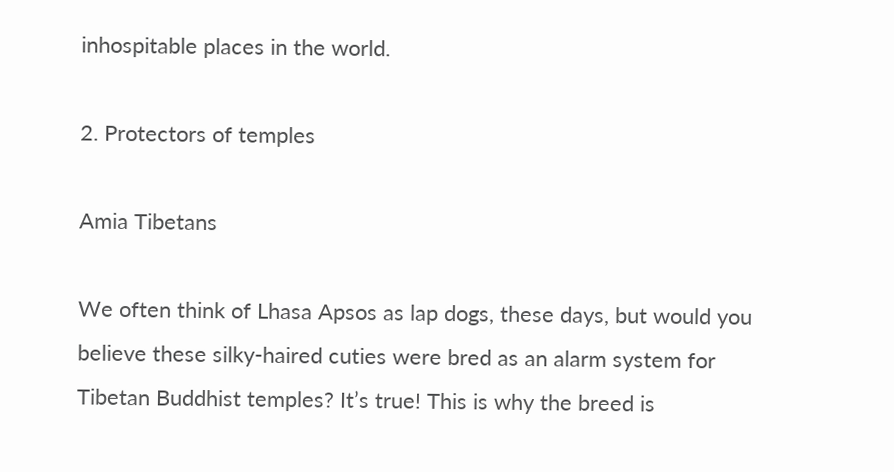inhospitable places in the world.

2. Protectors of temples

Amia Tibetans

We often think of Lhasa Apsos as lap dogs, these days, but would you believe these silky-haired cuties were bred as an alarm system for Tibetan Buddhist temples? It’s true! This is why the breed is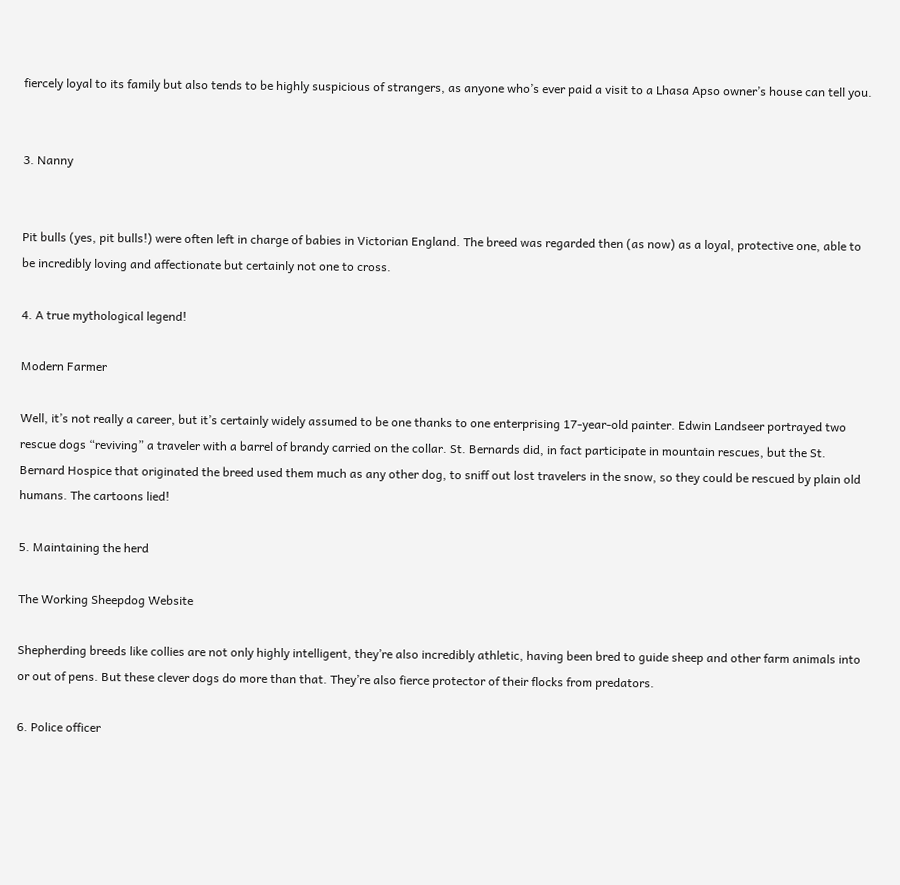fiercely loyal to its family but also tends to be highly suspicious of strangers, as anyone who’s ever paid a visit to a Lhasa Apso owner’s house can tell you.


3. Nanny


Pit bulls (yes, pit bulls!) were often left in charge of babies in Victorian England. The breed was regarded then (as now) as a loyal, protective one, able to be incredibly loving and affectionate but certainly not one to cross.

4. A true mythological legend!

Modern Farmer

Well, it’s not really a career, but it’s certainly widely assumed to be one thanks to one enterprising 17-year-old painter. Edwin Landseer portrayed two rescue dogs “reviving” a traveler with a barrel of brandy carried on the collar. St. Bernards did, in fact participate in mountain rescues, but the St. Bernard Hospice that originated the breed used them much as any other dog, to sniff out lost travelers in the snow, so they could be rescued by plain old humans. The cartoons lied!

5. Maintaining the herd

The Working Sheepdog Website

Shepherding breeds like collies are not only highly intelligent, they’re also incredibly athletic, having been bred to guide sheep and other farm animals into or out of pens. But these clever dogs do more than that. They’re also fierce protector of their flocks from predators.

6. Police officer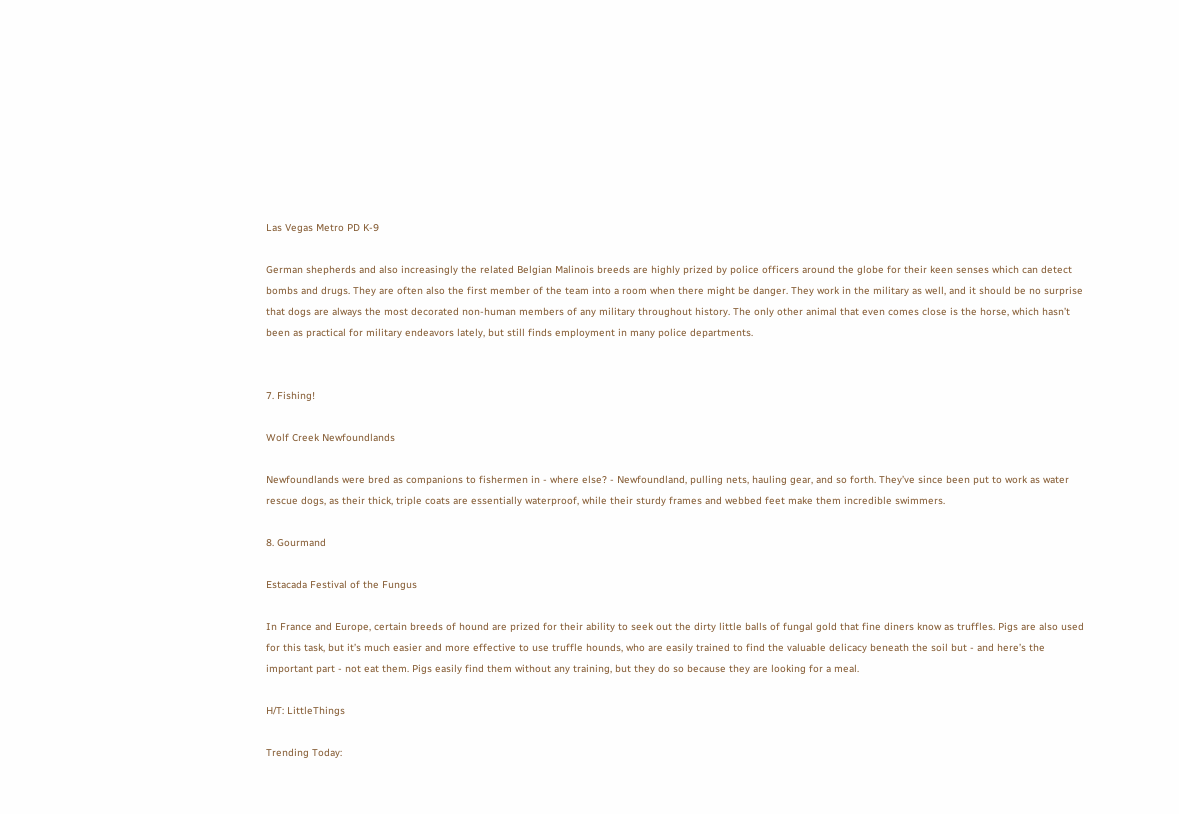Las Vegas Metro PD K-9

German shepherds and also increasingly the related Belgian Malinois breeds are highly prized by police officers around the globe for their keen senses which can detect bombs and drugs. They are often also the first member of the team into a room when there might be danger. They work in the military as well, and it should be no surprise that dogs are always the most decorated non-human members of any military throughout history. The only other animal that even comes close is the horse, which hasn’t been as practical for military endeavors lately, but still finds employment in many police departments.


7. Fishing!

Wolf Creek Newfoundlands

Newfoundlands were bred as companions to fishermen in - where else? - Newfoundland, pulling nets, hauling gear, and so forth. They’ve since been put to work as water rescue dogs, as their thick, triple coats are essentially waterproof, while their sturdy frames and webbed feet make them incredible swimmers.

8. Gourmand

Estacada Festival of the Fungus

In France and Europe, certain breeds of hound are prized for their ability to seek out the dirty little balls of fungal gold that fine diners know as truffles. Pigs are also used for this task, but it’s much easier and more effective to use truffle hounds, who are easily trained to find the valuable delicacy beneath the soil but - and here’s the important part - not eat them. Pigs easily find them without any training, but they do so because they are looking for a meal.

H/T: LittleThings

Trending Today: